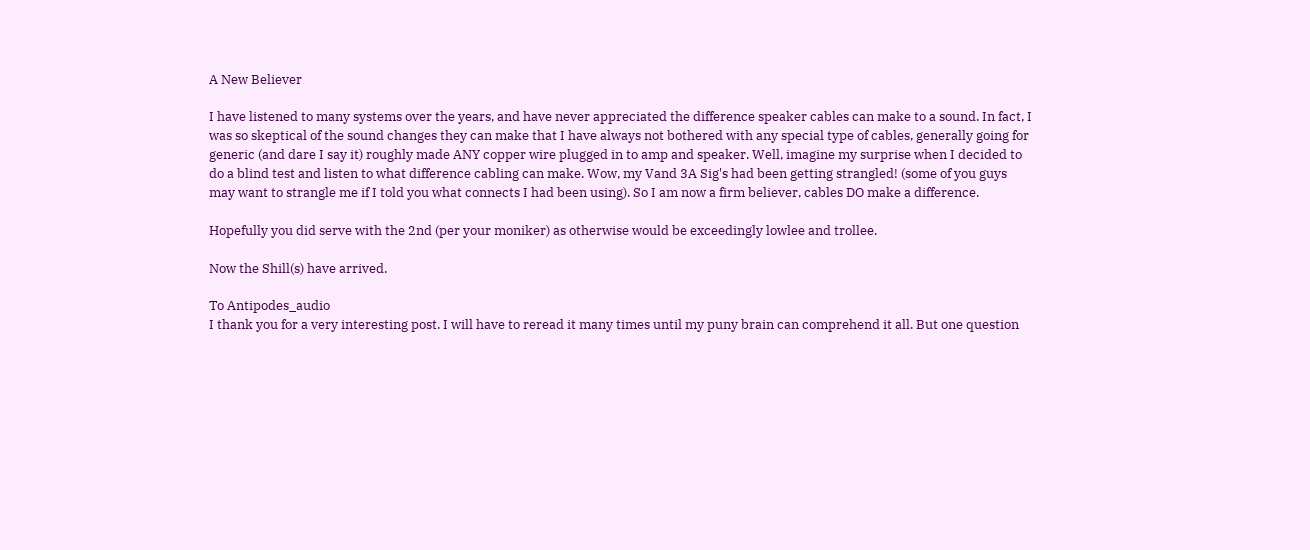A New Believer

I have listened to many systems over the years, and have never appreciated the difference speaker cables can make to a sound. In fact, I was so skeptical of the sound changes they can make that I have always not bothered with any special type of cables, generally going for generic (and dare I say it) roughly made ANY copper wire plugged in to amp and speaker. Well, imagine my surprise when I decided to do a blind test and listen to what difference cabling can make. Wow, my Vand 3A Sig's had been getting strangled! (some of you guys may want to strangle me if I told you what connects I had been using). So I am now a firm believer, cables DO make a difference.

Hopefully you did serve with the 2nd (per your moniker) as otherwise would be exceedingly lowlee and trollee.

Now the Shill(s) have arrived.

To Antipodes_audio
I thank you for a very interesting post. I will have to reread it many times until my puny brain can comprehend it all. But one question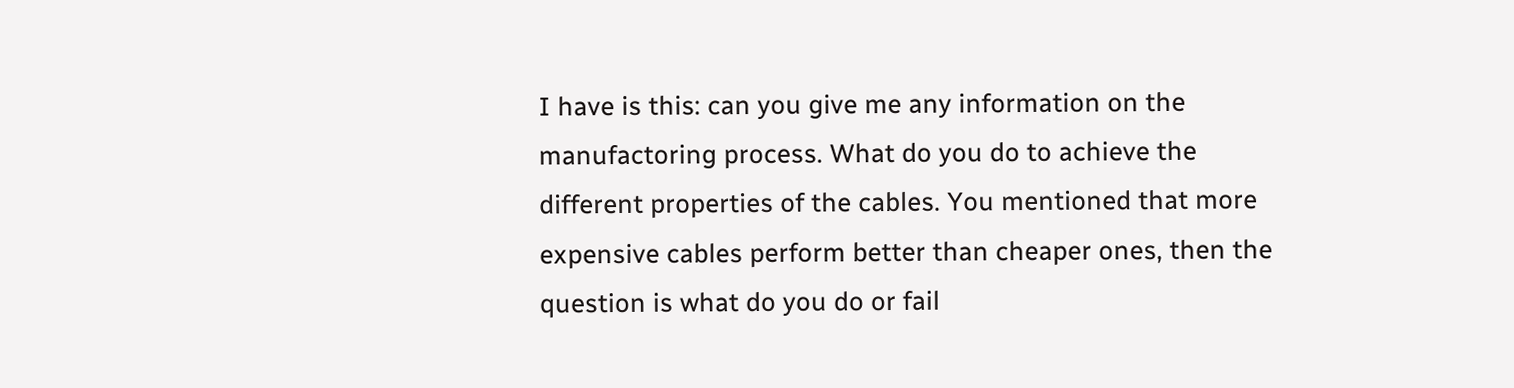I have is this: can you give me any information on the manufactoring process. What do you do to achieve the different properties of the cables. You mentioned that more expensive cables perform better than cheaper ones, then the question is what do you do or fail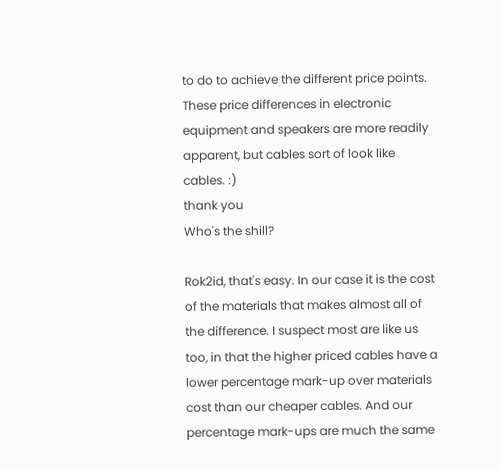to do to achieve the different price points. These price differences in electronic equipment and speakers are more readily apparent, but cables sort of look like cables. :)
thank you
Who's the shill?

Rok2id, that's easy. In our case it is the cost of the materials that makes almost all of the difference. I suspect most are like us too, in that the higher priced cables have a lower percentage mark-up over materials cost than our cheaper cables. And our percentage mark-ups are much the same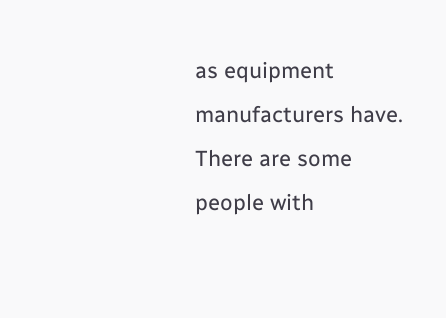as equipment manufacturers have. There are some people with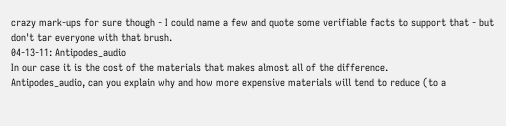crazy mark-ups for sure though - I could name a few and quote some verifiable facts to support that - but don't tar everyone with that brush.
04-13-11: Antipodes_audio
In our case it is the cost of the materials that makes almost all of the difference.
Antipodes_audio, can you explain why and how more expensive materials will tend to reduce (to a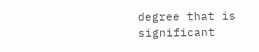degree that is significant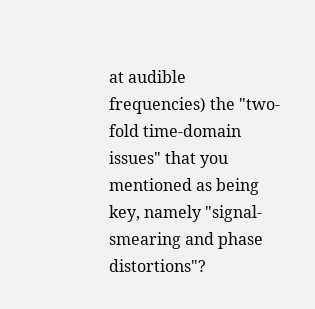at audible frequencies) the "two-fold time-domain issues" that you mentioned as being key, namely "signal-smearing and phase distortions"?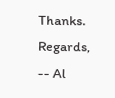Thanks. Regards,
-- Al